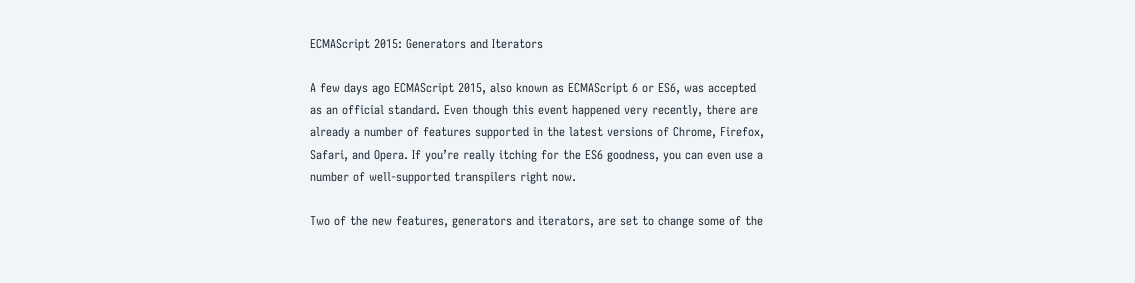ECMAScript 2015: Generators and Iterators

A few days ago ECMAScript 2015, also known as ECMAScript 6 or ES6, was accepted as an official standard. Even though this event happened very recently, there are already a number of features supported in the latest versions of Chrome, Firefox, Safari, and Opera. If you’re really itching for the ES6 goodness, you can even use a number of well-supported transpilers right now.

Two of the new features, generators and iterators, are set to change some of the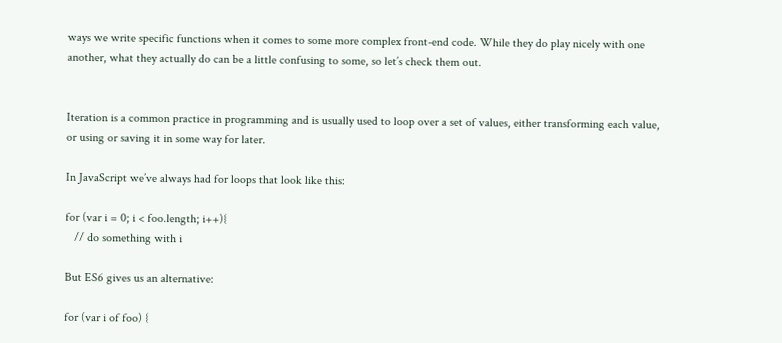ways we write specific functions when it comes to some more complex front-end code. While they do play nicely with one another, what they actually do can be a little confusing to some, so let’s check them out.


Iteration is a common practice in programming and is usually used to loop over a set of values, either transforming each value, or using or saving it in some way for later.

In JavaScript we’ve always had for loops that look like this:

for (var i = 0; i < foo.length; i++){
   // do something with i

But ES6 gives us an alternative:

for (var i of foo) {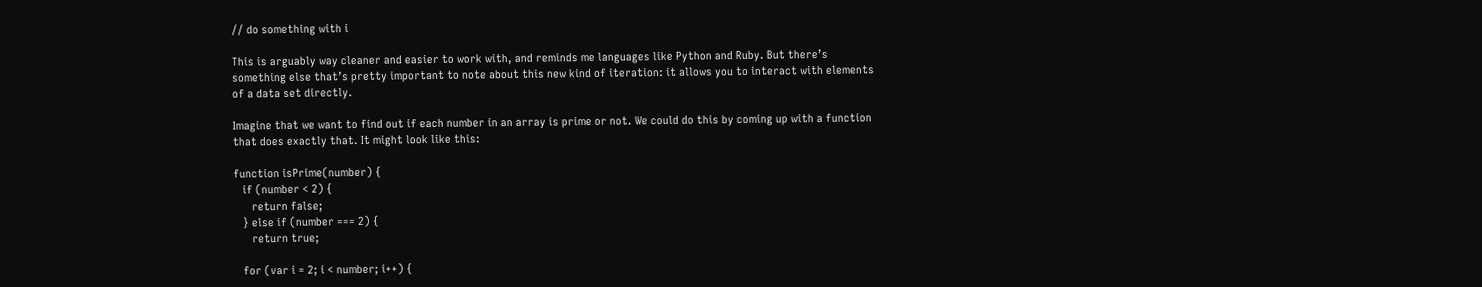// do something with i

This is arguably way cleaner and easier to work with, and reminds me languages like Python and Ruby. But there’s something else that’s pretty important to note about this new kind of iteration: it allows you to interact with elements of a data set directly.

Imagine that we want to find out if each number in an array is prime or not. We could do this by coming up with a function that does exactly that. It might look like this:

function isPrime(number) {
   if (number < 2) {
      return false;
   } else if (number === 2) {
      return true;

   for (var i = 2; i < number; i++) {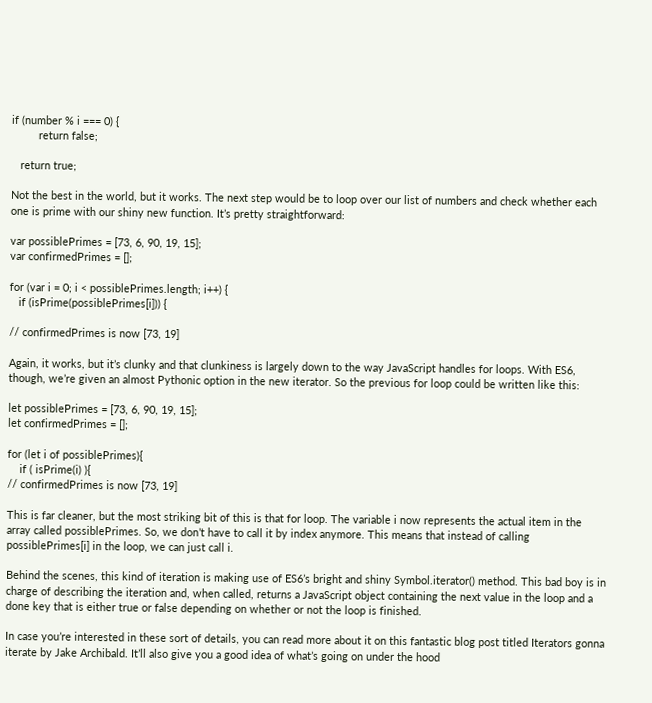if (number % i === 0) {
         return false;

   return true;

Not the best in the world, but it works. The next step would be to loop over our list of numbers and check whether each one is prime with our shiny new function. It’s pretty straightforward:

var possiblePrimes = [73, 6, 90, 19, 15];
var confirmedPrimes = [];

for (var i = 0; i < possiblePrimes.length; i++) {
   if (isPrime(possiblePrimes[i])) {

// confirmedPrimes is now [73, 19]

Again, it works, but it’s clunky and that clunkiness is largely down to the way JavaScript handles for loops. With ES6, though, we’re given an almost Pythonic option in the new iterator. So the previous for loop could be written like this:

let possiblePrimes = [73, 6, 90, 19, 15];
let confirmedPrimes = [];

for (let i of possiblePrimes){
    if ( isPrime(i) ){
// confirmedPrimes is now [73, 19]

This is far cleaner, but the most striking bit of this is that for loop. The variable i now represents the actual item in the array called possiblePrimes. So, we don’t have to call it by index anymore. This means that instead of calling possiblePrimes[i] in the loop, we can just call i.

Behind the scenes, this kind of iteration is making use of ES6’s bright and shiny Symbol.iterator() method. This bad boy is in charge of describing the iteration and, when called, returns a JavaScript object containing the next value in the loop and a done key that is either true or false depending on whether or not the loop is finished.

In case you’re interested in these sort of details, you can read more about it on this fantastic blog post titled Iterators gonna iterate by Jake Archibald. It’ll also give you a good idea of what’s going on under the hood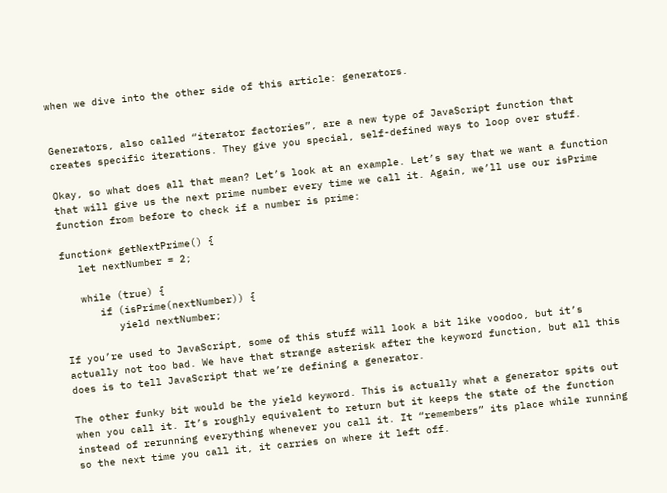when we dive into the other side of this article: generators.


Generators, also called “iterator factories”, are a new type of JavaScript function that creates specific iterations. They give you special, self-defined ways to loop over stuff.

Okay, so what does all that mean? Let’s look at an example. Let’s say that we want a function that will give us the next prime number every time we call it. Again, we’ll use our isPrime function from before to check if a number is prime:

function* getNextPrime() {
   let nextNumber = 2;

   while (true) {
      if (isPrime(nextNumber)) {
         yield nextNumber;

If you’re used to JavaScript, some of this stuff will look a bit like voodoo, but it’s actually not too bad. We have that strange asterisk after the keyword function, but all this does is to tell JavaScript that we’re defining a generator.

The other funky bit would be the yield keyword. This is actually what a generator spits out when you call it. It’s roughly equivalent to return but it keeps the state of the function instead of rerunning everything whenever you call it. It “remembers” its place while running so the next time you call it, it carries on where it left off.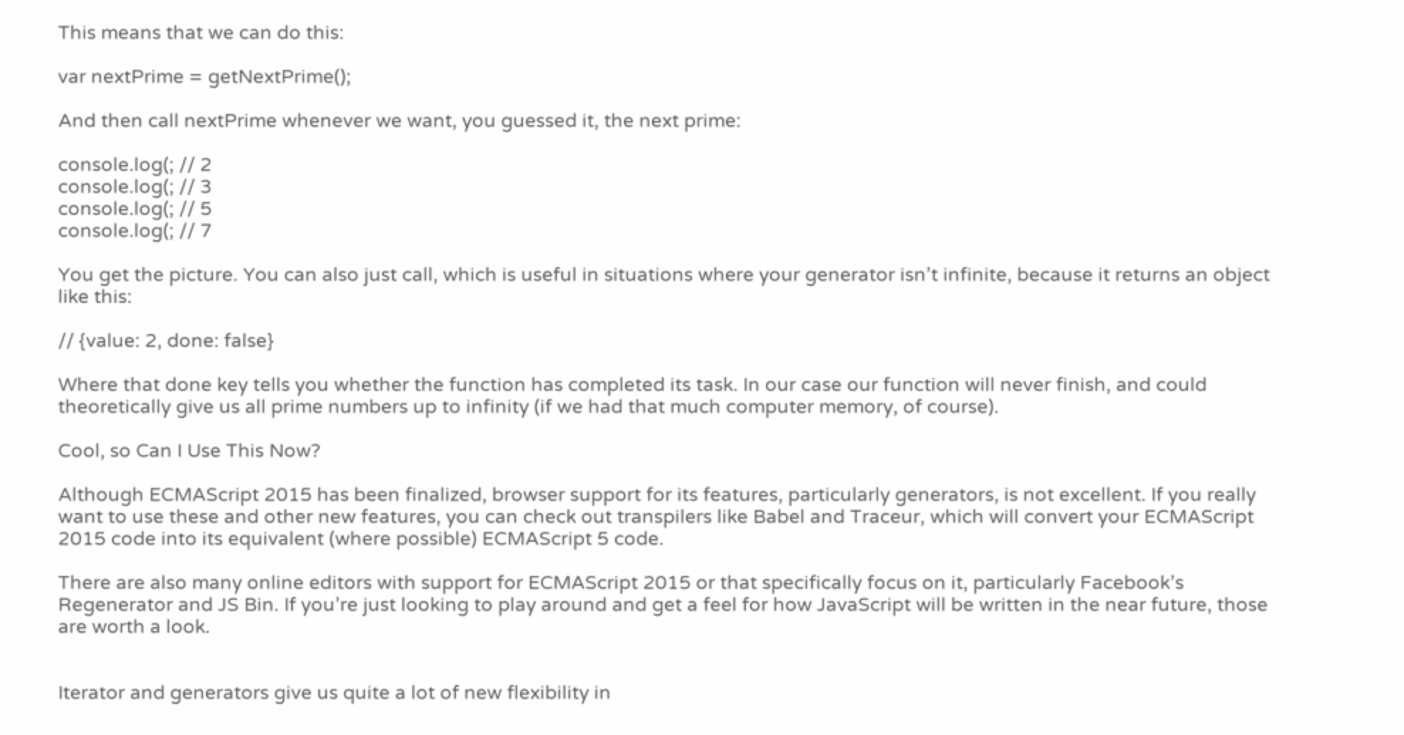This means that we can do this:

var nextPrime = getNextPrime();

And then call nextPrime whenever we want, you guessed it, the next prime:

console.log(; // 2
console.log(; // 3
console.log(; // 5
console.log(; // 7

You get the picture. You can also just call, which is useful in situations where your generator isn’t infinite, because it returns an object like this:

// {value: 2, done: false}

Where that done key tells you whether the function has completed its task. In our case our function will never finish, and could theoretically give us all prime numbers up to infinity (if we had that much computer memory, of course).

Cool, so Can I Use This Now?

Although ECMAScript 2015 has been finalized, browser support for its features, particularly generators, is not excellent. If you really want to use these and other new features, you can check out transpilers like Babel and Traceur, which will convert your ECMAScript 2015 code into its equivalent (where possible) ECMAScript 5 code.

There are also many online editors with support for ECMAScript 2015 or that specifically focus on it, particularly Facebook’s Regenerator and JS Bin. If you’re just looking to play around and get a feel for how JavaScript will be written in the near future, those are worth a look.


Iterator and generators give us quite a lot of new flexibility in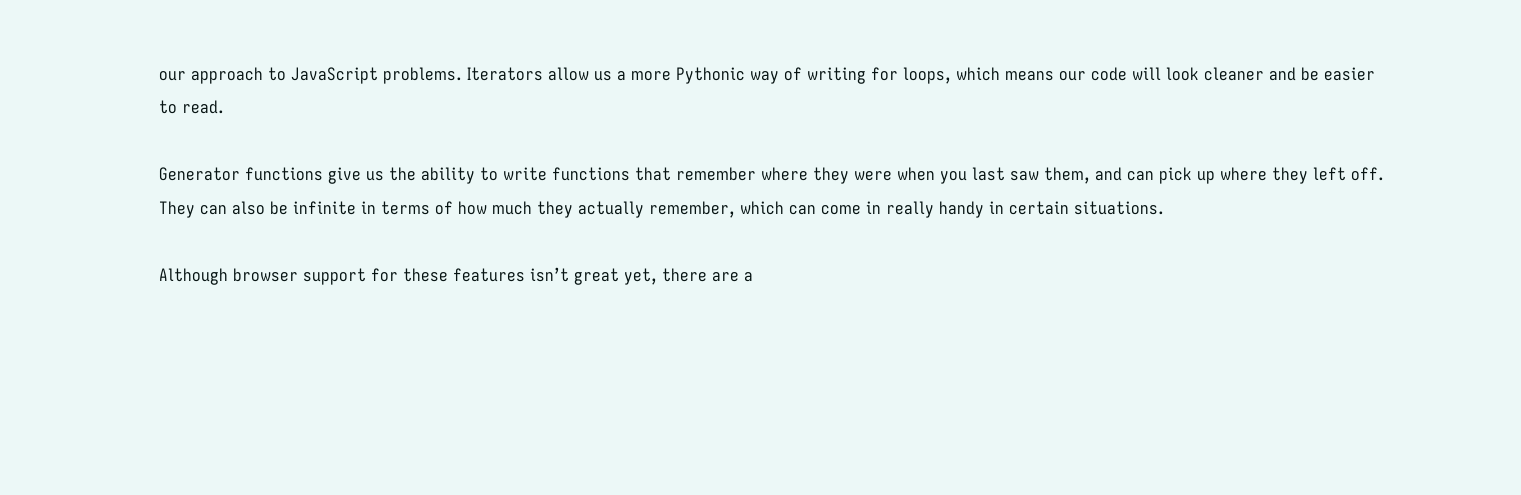our approach to JavaScript problems. Iterators allow us a more Pythonic way of writing for loops, which means our code will look cleaner and be easier to read.

Generator functions give us the ability to write functions that remember where they were when you last saw them, and can pick up where they left off. They can also be infinite in terms of how much they actually remember, which can come in really handy in certain situations.

Although browser support for these features isn’t great yet, there are a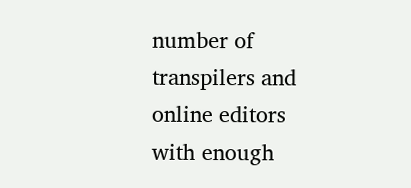number of transpilers and online editors with enough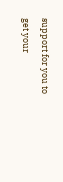support for you to get your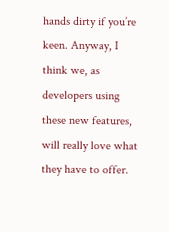hands dirty if you’re keen. Anyway, I think we, as developers using these new features, will really love what they have to offer.